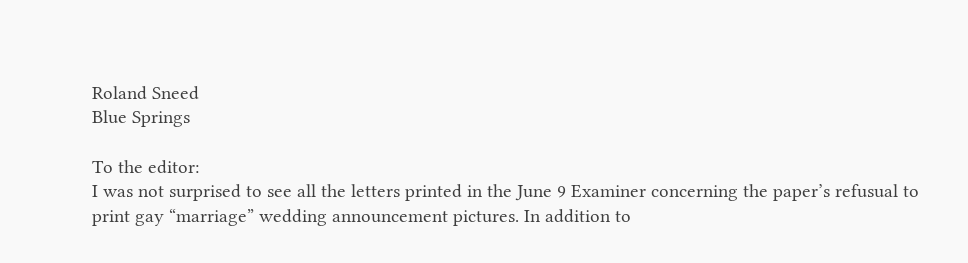Roland Sneed
Blue Springs

To the editor:
I was not surprised to see all the letters printed in the June 9 Examiner concerning the paper’s refusual to print gay “marriage” wedding announcement pictures. In addition to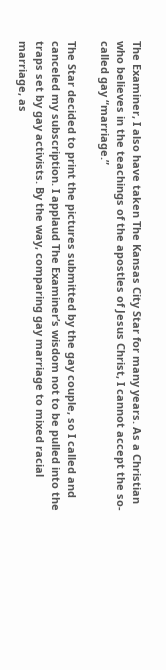The Examiner, I also have taken The Kansas City Star for many years. As a Christian who believes in the teachings of the apostles of Jesus Christ, I cannot accept the so-called gay “marriage.”

The Star decided to print the pictures submitted by the gay couple, so I called and canceled my subscription. I applaud The Examiner’s wisdom not to be pulled into the traps set by gay activists. By the way, comparing gay marriage to mixed racial marriage, as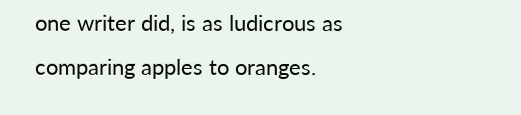one writer did, is as ludicrous as comparing apples to oranges.